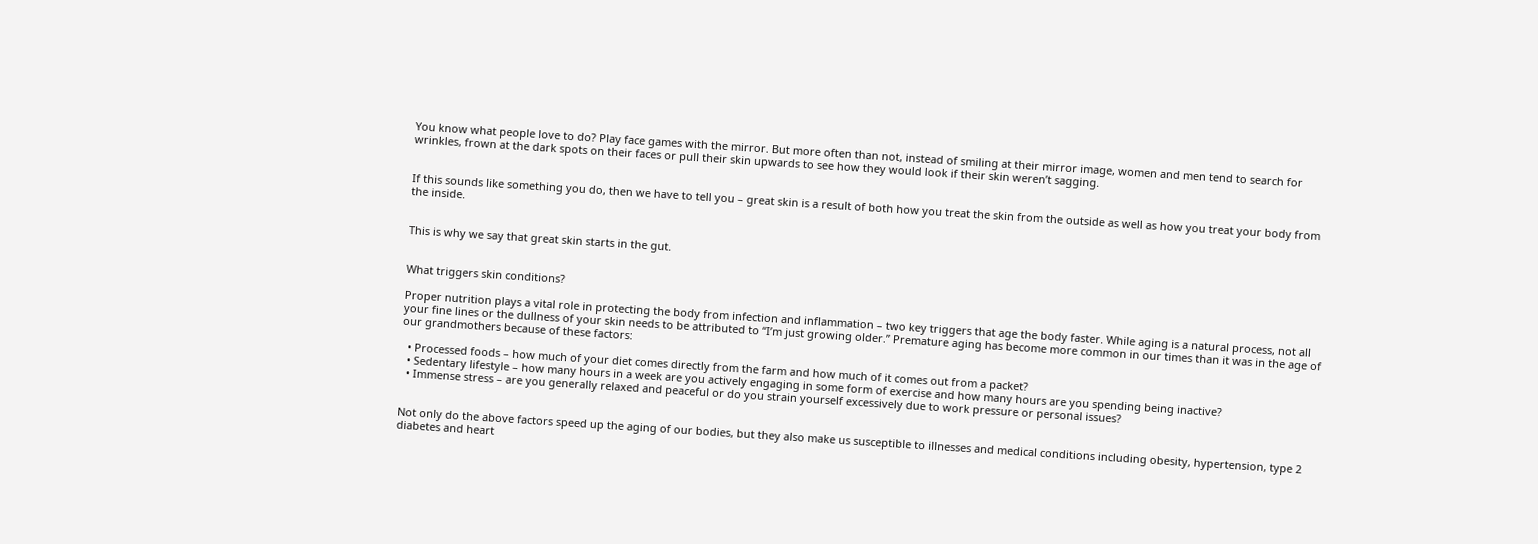You know what people love to do? Play face games with the mirror. But more often than not, instead of smiling at their mirror image, women and men tend to search for wrinkles, frown at the dark spots on their faces or pull their skin upwards to see how they would look if their skin weren’t sagging.


If this sounds like something you do, then we have to tell you – great skin is a result of both how you treat the skin from the outside as well as how you treat your body from the inside.


This is why we say that great skin starts in the gut.


What triggers skin conditions?

Proper nutrition plays a vital role in protecting the body from infection and inflammation – two key triggers that age the body faster. While aging is a natural process, not all your fine lines or the dullness of your skin needs to be attributed to “I’m just growing older.” Premature aging has become more common in our times than it was in the age of our grandmothers because of these factors:

  • Processed foods – how much of your diet comes directly from the farm and how much of it comes out from a packet?
  • Sedentary lifestyle – how many hours in a week are you actively engaging in some form of exercise and how many hours are you spending being inactive?
  • Immense stress – are you generally relaxed and peaceful or do you strain yourself excessively due to work pressure or personal issues?


Not only do the above factors speed up the aging of our bodies, but they also make us susceptible to illnesses and medical conditions including obesity, hypertension, type 2 diabetes and heart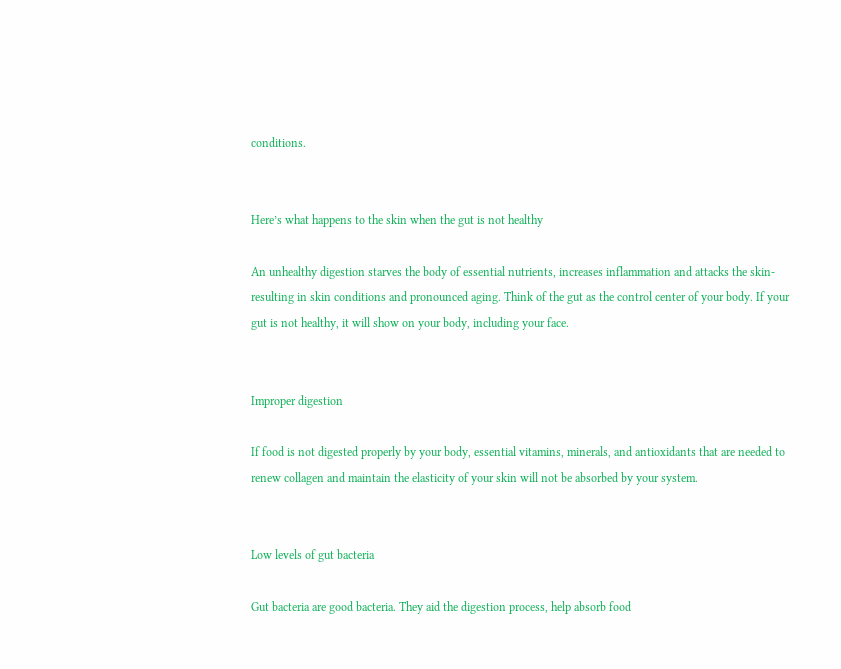conditions.


Here’s what happens to the skin when the gut is not healthy

An unhealthy digestion starves the body of essential nutrients, increases inflammation and attacks the skin- resulting in skin conditions and pronounced aging. Think of the gut as the control center of your body. If your gut is not healthy, it will show on your body, including your face.


Improper digestion

If food is not digested properly by your body, essential vitamins, minerals, and antioxidants that are needed to renew collagen and maintain the elasticity of your skin will not be absorbed by your system.


Low levels of gut bacteria

Gut bacteria are good bacteria. They aid the digestion process, help absorb food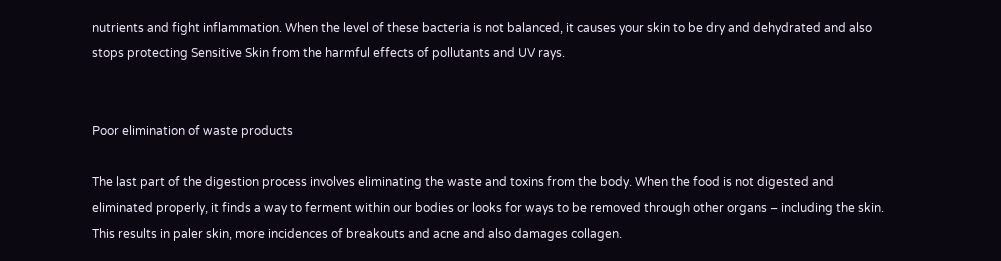nutrients and fight inflammation. When the level of these bacteria is not balanced, it causes your skin to be dry and dehydrated and also stops protecting Sensitive Skin from the harmful effects of pollutants and UV rays.


Poor elimination of waste products

The last part of the digestion process involves eliminating the waste and toxins from the body. When the food is not digested and eliminated properly, it finds a way to ferment within our bodies or looks for ways to be removed through other organs – including the skin. This results in paler skin, more incidences of breakouts and acne and also damages collagen.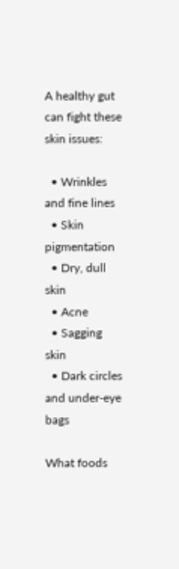A healthy gut can fight these skin issues:

  • Wrinkles and fine lines
  • Skin pigmentation
  • Dry, dull skin
  • Acne
  • Sagging skin
  • Dark circles and under-eye bags

What foods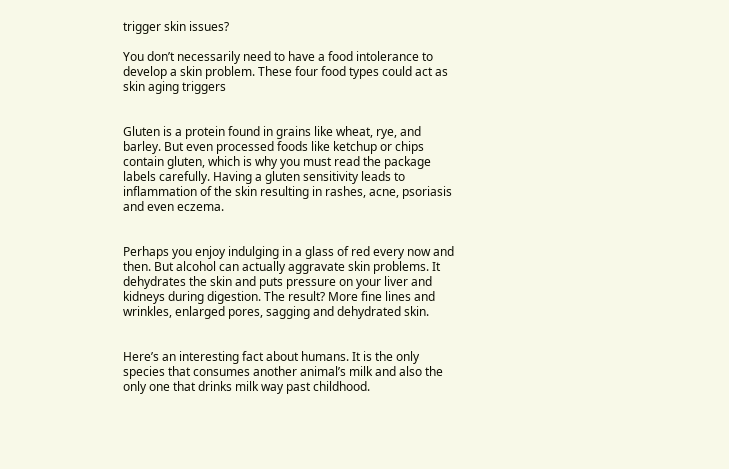trigger skin issues?

You don’t necessarily need to have a food intolerance to develop a skin problem. These four food types could act as skin aging triggers


Gluten is a protein found in grains like wheat, rye, and barley. But even processed foods like ketchup or chips contain gluten, which is why you must read the package labels carefully. Having a gluten sensitivity leads to inflammation of the skin resulting in rashes, acne, psoriasis and even eczema.


Perhaps you enjoy indulging in a glass of red every now and then. But alcohol can actually aggravate skin problems. It dehydrates the skin and puts pressure on your liver and kidneys during digestion. The result? More fine lines and wrinkles, enlarged pores, sagging and dehydrated skin.


Here’s an interesting fact about humans. It is the only species that consumes another animal’s milk and also the only one that drinks milk way past childhood.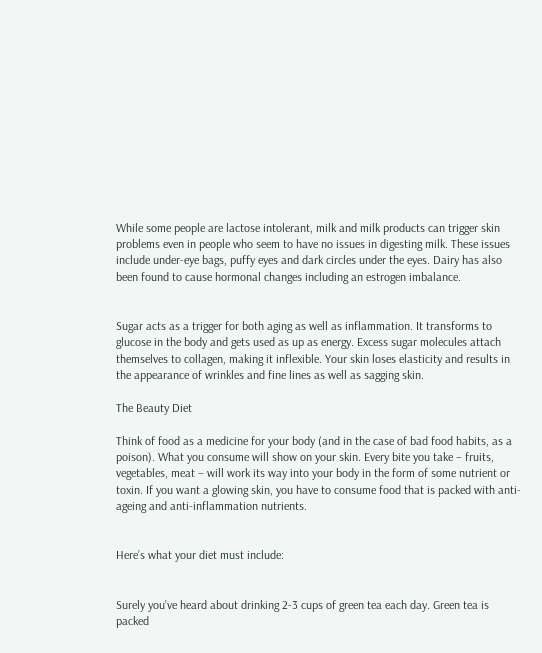While some people are lactose intolerant, milk and milk products can trigger skin problems even in people who seem to have no issues in digesting milk. These issues include under-eye bags, puffy eyes and dark circles under the eyes. Dairy has also been found to cause hormonal changes including an estrogen imbalance.


Sugar acts as a trigger for both aging as well as inflammation. It transforms to glucose in the body and gets used as up as energy. Excess sugar molecules attach themselves to collagen, making it inflexible. Your skin loses elasticity and results in the appearance of wrinkles and fine lines as well as sagging skin.

The Beauty Diet

Think of food as a medicine for your body (and in the case of bad food habits, as a poison). What you consume will show on your skin. Every bite you take – fruits, vegetables, meat – will work its way into your body in the form of some nutrient or toxin. If you want a glowing skin, you have to consume food that is packed with anti-ageing and anti-inflammation nutrients.


Here’s what your diet must include:


Surely you’ve heard about drinking 2-3 cups of green tea each day. Green tea is packed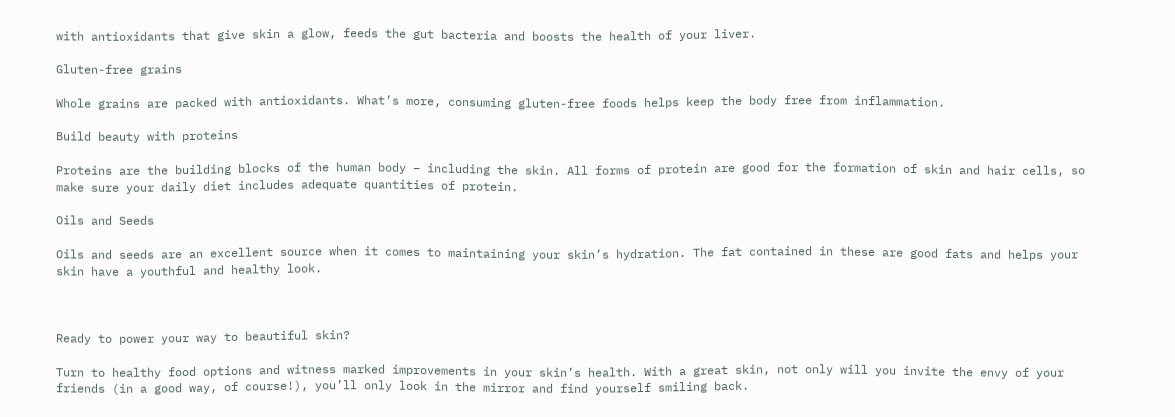with antioxidants that give skin a glow, feeds the gut bacteria and boosts the health of your liver.

Gluten-free grains

Whole grains are packed with antioxidants. What’s more, consuming gluten-free foods helps keep the body free from inflammation.

Build beauty with proteins

Proteins are the building blocks of the human body – including the skin. All forms of protein are good for the formation of skin and hair cells, so make sure your daily diet includes adequate quantities of protein.

Oils and Seeds

Oils and seeds are an excellent source when it comes to maintaining your skin’s hydration. The fat contained in these are good fats and helps your skin have a youthful and healthy look.



Ready to power your way to beautiful skin?

Turn to healthy food options and witness marked improvements in your skin’s health. With a great skin, not only will you invite the envy of your friends (in a good way, of course!), you’ll only look in the mirror and find yourself smiling back.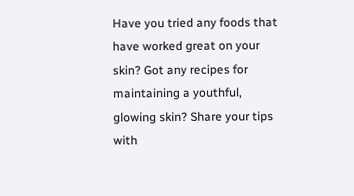Have you tried any foods that have worked great on your skin? Got any recipes for maintaining a youthful, glowing skin? Share your tips with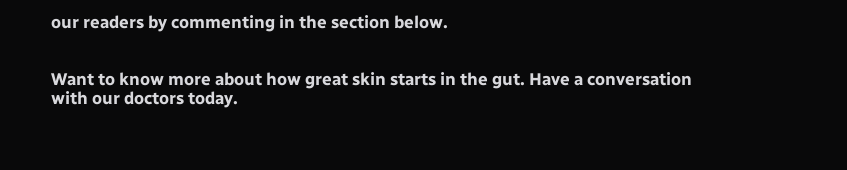our readers by commenting in the section below.


Want to know more about how great skin starts in the gut. Have a conversation with our doctors today.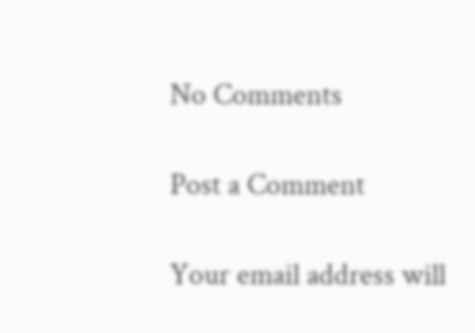No Comments

Post a Comment

Your email address will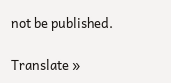not be published.

Translate »